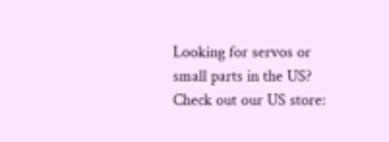Looking for servos or small parts in the US? Check out our US store: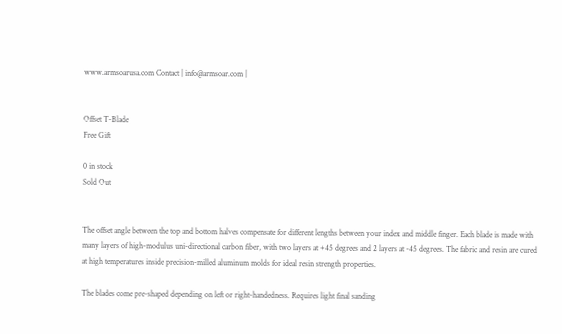www.armsoarusa.com Contact | info@armsoar.com |


Offset T-Blade
Free Gift

0 in stock
Sold Out


The offset angle between the top and bottom halves compensate for different lengths between your index and middle finger. Each blade is made with many layers of high-modulus uni-directional carbon fiber, with two layers at +45 degrees and 2 layers at -45 degrees. The fabric and resin are cured at high temperatures inside precision-milled aluminum molds for ideal resin strength properties.

The blades come pre-shaped depending on left or right-handedness. Requires light final sanding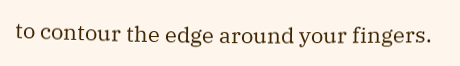to contour the edge around your fingers.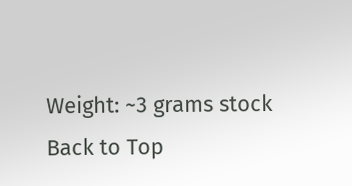Weight: ~3 grams stock
Back to Top